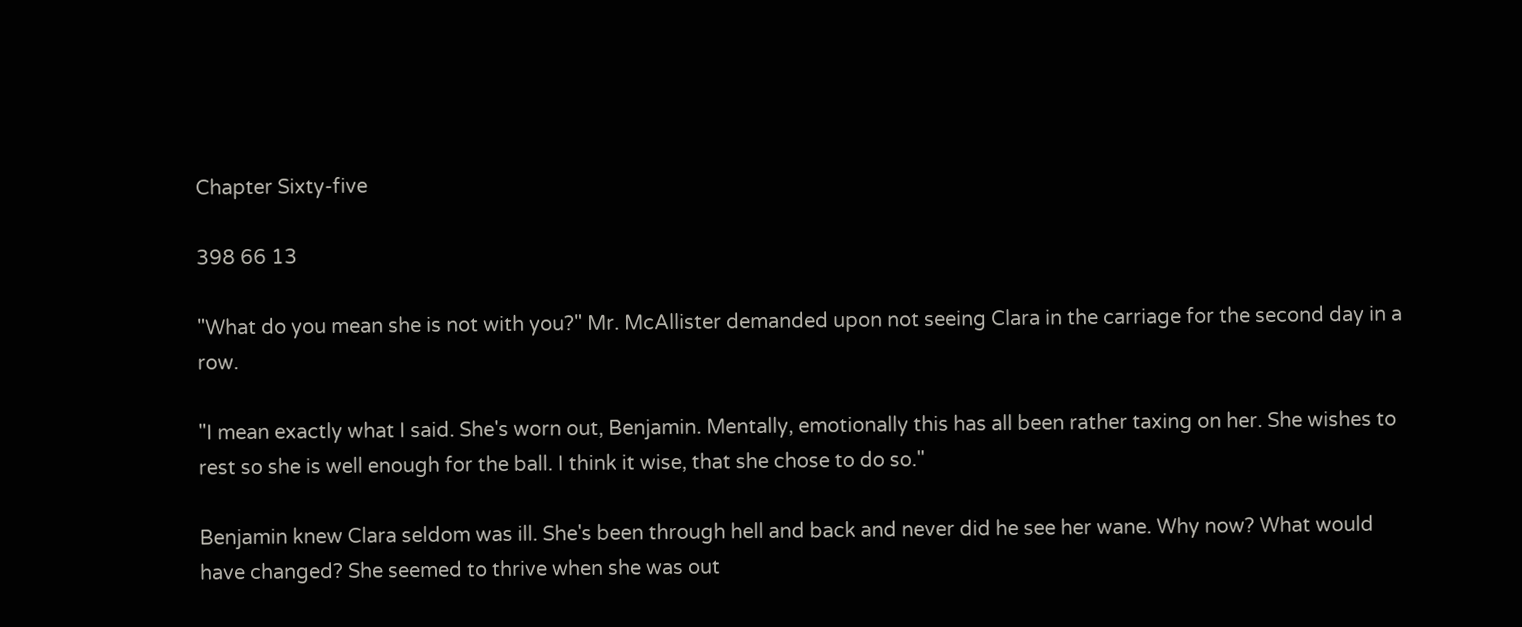Chapter Sixty-five

398 66 13

"What do you mean she is not with you?" Mr. McAllister demanded upon not seeing Clara in the carriage for the second day in a row.

"I mean exactly what I said. She's worn out, Benjamin. Mentally, emotionally this has all been rather taxing on her. She wishes to rest so she is well enough for the ball. I think it wise, that she chose to do so."

Benjamin knew Clara seldom was ill. She's been through hell and back and never did he see her wane. Why now? What would have changed? She seemed to thrive when she was out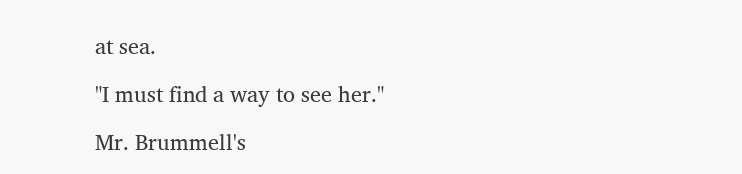at sea.

"I must find a way to see her."

Mr. Brummell's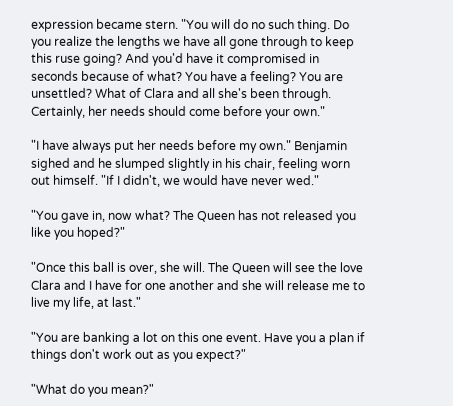expression became stern. "You will do no such thing. Do you realize the lengths we have all gone through to keep this ruse going? And you'd have it compromised in seconds because of what? You have a feeling? You are unsettled? What of Clara and all she's been through. Certainly, her needs should come before your own."

"I have always put her needs before my own." Benjamin sighed and he slumped slightly in his chair, feeling worn out himself. "If I didn't, we would have never wed."

"You gave in, now what? The Queen has not released you like you hoped?"

"Once this ball is over, she will. The Queen will see the love Clara and I have for one another and she will release me to live my life, at last."

"You are banking a lot on this one event. Have you a plan if things don't work out as you expect?"

"What do you mean?"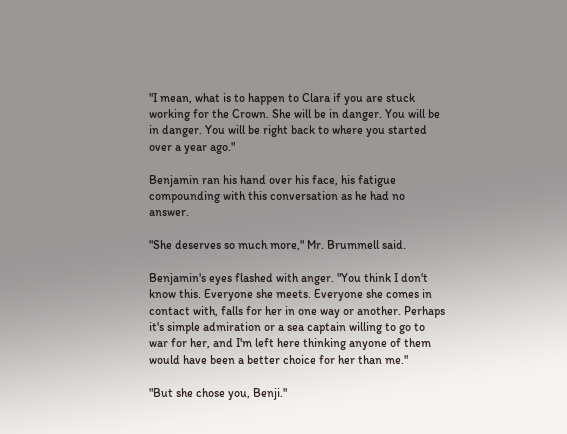"I mean, what is to happen to Clara if you are stuck working for the Crown. She will be in danger. You will be in danger. You will be right back to where you started over a year ago."

Benjamin ran his hand over his face, his fatigue compounding with this conversation as he had no answer.

"She deserves so much more," Mr. Brummell said.

Benjamin's eyes flashed with anger. "You think I don't know this. Everyone she meets. Everyone she comes in contact with, falls for her in one way or another. Perhaps it's simple admiration or a sea captain willing to go to war for her, and I'm left here thinking anyone of them would have been a better choice for her than me."

"But she chose you, Benji."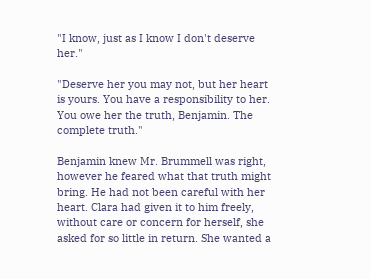"I know, just as I know I don't deserve her."

"Deserve her you may not, but her heart is yours. You have a responsibility to her. You owe her the truth, Benjamin. The complete truth."

Benjamin knew Mr. Brummell was right, however he feared what that truth might bring. He had not been careful with her heart. Clara had given it to him freely, without care or concern for herself, she asked for so little in return. She wanted a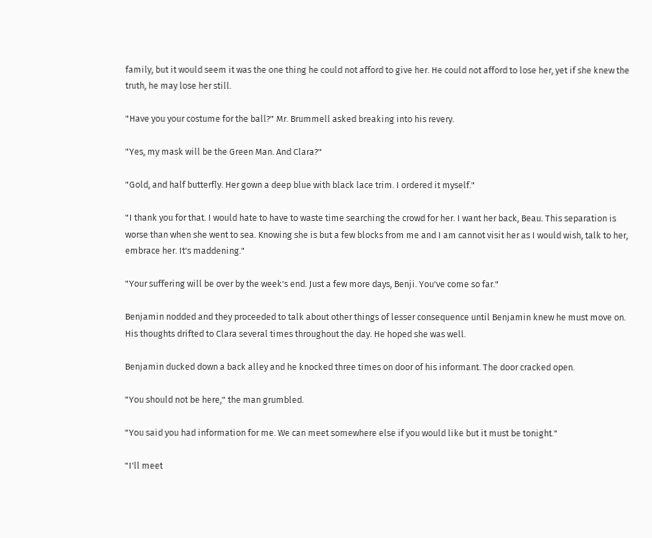family, but it would seem it was the one thing he could not afford to give her. He could not afford to lose her, yet if she knew the truth, he may lose her still.

"Have you your costume for the ball?" Mr. Brummell asked breaking into his revery.

"Yes, my mask will be the Green Man. And Clara?"

"Gold, and half butterfly. Her gown a deep blue with black lace trim. I ordered it myself."

"I thank you for that. I would hate to have to waste time searching the crowd for her. I want her back, Beau. This separation is worse than when she went to sea. Knowing she is but a few blocks from me and I am cannot visit her as I would wish, talk to her, embrace her. It's maddening."

"Your suffering will be over by the week's end. Just a few more days, Benji. You've come so far."

Benjamin nodded and they proceeded to talk about other things of lesser consequence until Benjamin knew he must move on. His thoughts drifted to Clara several times throughout the day. He hoped she was well.

Benjamin ducked down a back alley and he knocked three times on door of his informant. The door cracked open.

"You should not be here," the man grumbled.

"You said you had information for me. We can meet somewhere else if you would like but it must be tonight."

"I'll meet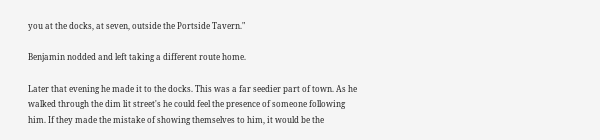you at the docks, at seven, outside the Portside Tavern."

Benjamin nodded and left taking a different route home.

Later that evening he made it to the docks. This was a far seedier part of town. As he walked through the dim lit street's he could feel the presence of someone following him. If they made the mistake of showing themselves to him, it would be the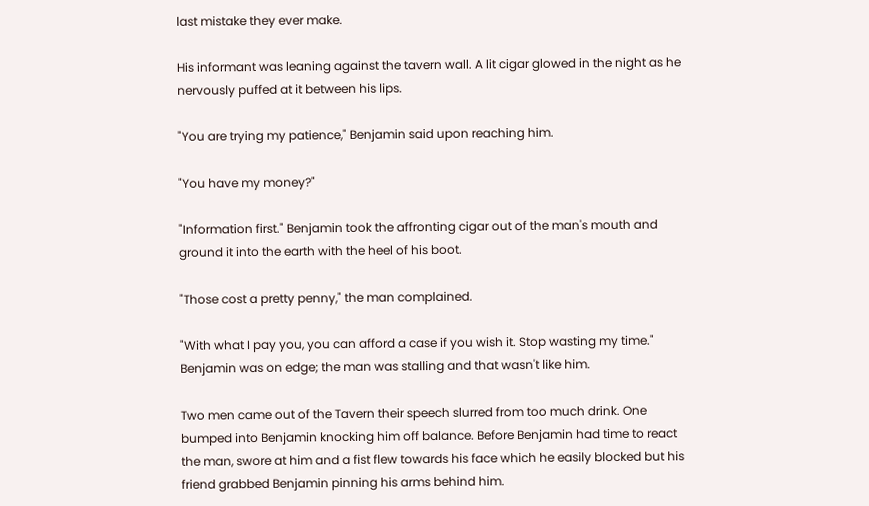last mistake they ever make.

His informant was leaning against the tavern wall. A lit cigar glowed in the night as he nervously puffed at it between his lips.

"You are trying my patience," Benjamin said upon reaching him.

"You have my money?"

"Information first." Benjamin took the affronting cigar out of the man's mouth and ground it into the earth with the heel of his boot.

"Those cost a pretty penny," the man complained.

"With what I pay you, you can afford a case if you wish it. Stop wasting my time." Benjamin was on edge; the man was stalling and that wasn't like him.

Two men came out of the Tavern their speech slurred from too much drink. One bumped into Benjamin knocking him off balance. Before Benjamin had time to react the man, swore at him and a fist flew towards his face which he easily blocked but his friend grabbed Benjamin pinning his arms behind him.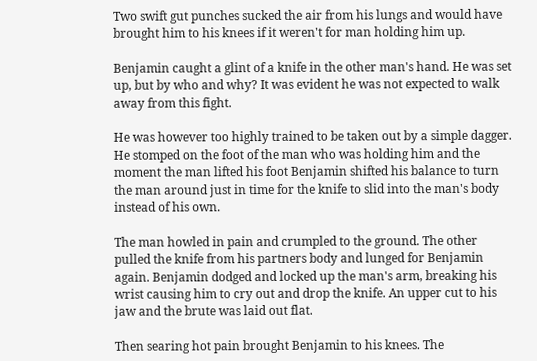Two swift gut punches sucked the air from his lungs and would have brought him to his knees if it weren't for man holding him up.

Benjamin caught a glint of a knife in the other man's hand. He was set up, but by who and why? It was evident he was not expected to walk away from this fight.

He was however too highly trained to be taken out by a simple dagger. He stomped on the foot of the man who was holding him and the moment the man lifted his foot Benjamin shifted his balance to turn the man around just in time for the knife to slid into the man's body instead of his own.

The man howled in pain and crumpled to the ground. The other pulled the knife from his partners body and lunged for Benjamin again. Benjamin dodged and locked up the man's arm, breaking his wrist causing him to cry out and drop the knife. An upper cut to his jaw and the brute was laid out flat.

Then searing hot pain brought Benjamin to his knees. The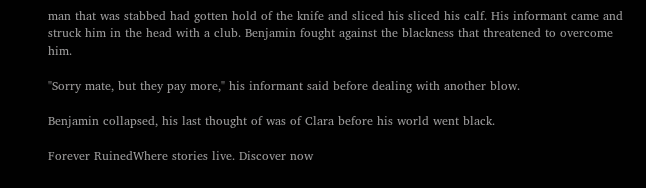man that was stabbed had gotten hold of the knife and sliced his sliced his calf. His informant came and struck him in the head with a club. Benjamin fought against the blackness that threatened to overcome him.

"Sorry mate, but they pay more," his informant said before dealing with another blow.

Benjamin collapsed, his last thought of was of Clara before his world went black.

Forever RuinedWhere stories live. Discover now